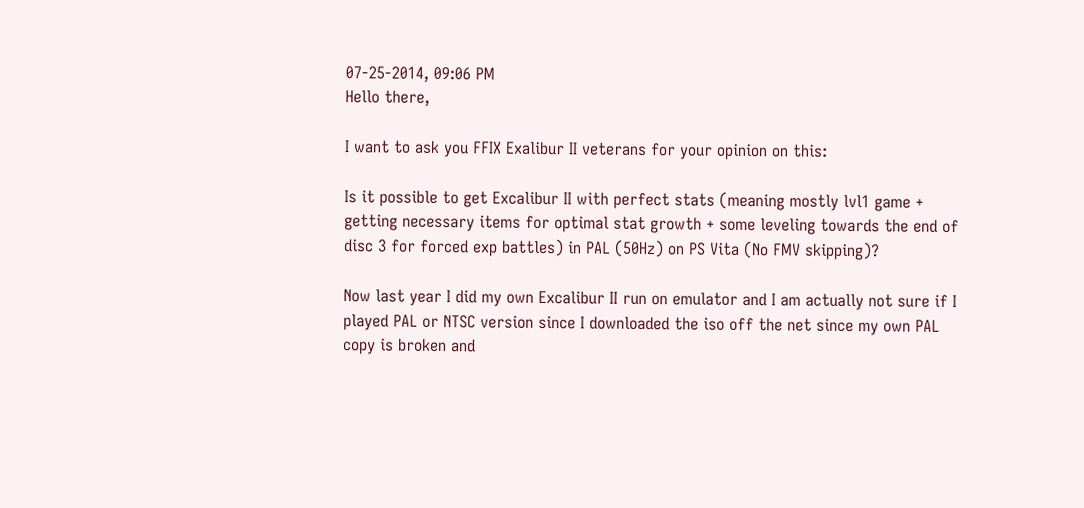07-25-2014, 09:06 PM
Hello there,

I want to ask you FFIX Exalibur II veterans for your opinion on this:

Is it possible to get Excalibur II with perfect stats (meaning mostly lvl1 game + getting necessary items for optimal stat growth + some leveling towards the end of disc 3 for forced exp battles) in PAL (50Hz) on PS Vita (No FMV skipping)?

Now last year I did my own Excalibur II run on emulator and I am actually not sure if I played PAL or NTSC version since I downloaded the iso off the net since my own PAL copy is broken and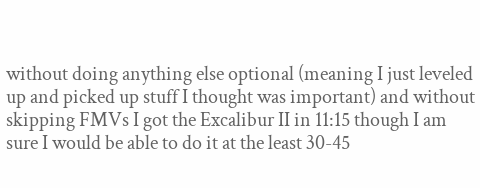without doing anything else optional (meaning I just leveled up and picked up stuff I thought was important) and without skipping FMVs I got the Excalibur II in 11:15 though I am sure I would be able to do it at the least 30-45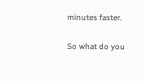minutes faster.

So what do you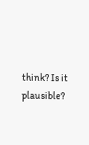think? Is it plausible?